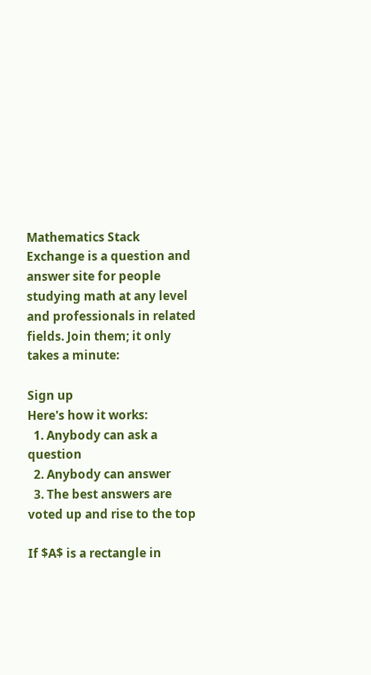Mathematics Stack Exchange is a question and answer site for people studying math at any level and professionals in related fields. Join them; it only takes a minute:

Sign up
Here's how it works:
  1. Anybody can ask a question
  2. Anybody can answer
  3. The best answers are voted up and rise to the top

If $A$ is a rectangle in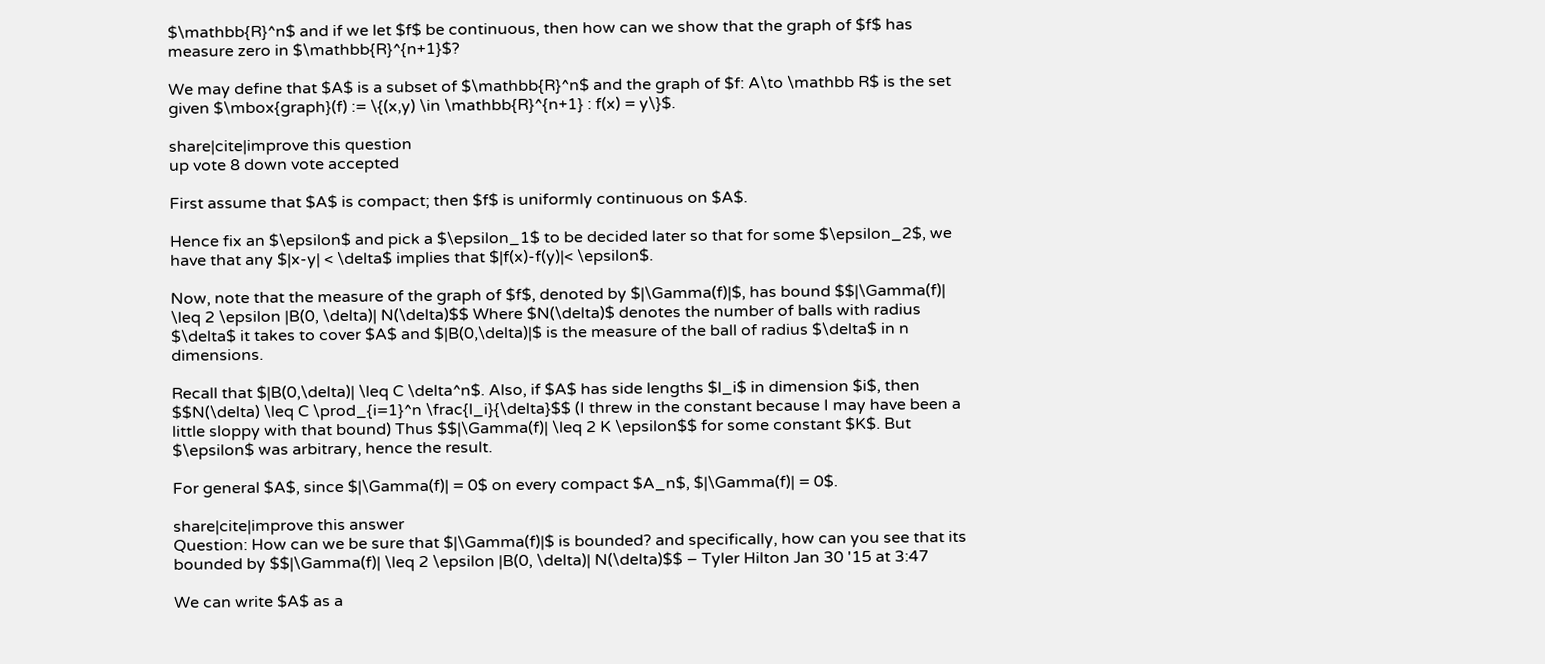$\mathbb{R}^n$ and if we let $f$ be continuous, then how can we show that the graph of $f$ has measure zero in $\mathbb{R}^{n+1}$?

We may define that $A$ is a subset of $\mathbb{R}^n$ and the graph of $f: A\to \mathbb R$ is the set given $\mbox{graph}(f) := \{(x,y) \in \mathbb{R}^{n+1} : f(x) = y\}$.

share|cite|improve this question
up vote 8 down vote accepted

First assume that $A$ is compact; then $f$ is uniformly continuous on $A$.

Hence fix an $\epsilon$ and pick a $\epsilon_1$ to be decided later so that for some $\epsilon_2$, we have that any $|x-y| < \delta$ implies that $|f(x)-f(y)|< \epsilon$.

Now, note that the measure of the graph of $f$, denoted by $|\Gamma(f)|$, has bound $$|\Gamma(f)| \leq 2 \epsilon |B(0, \delta)| N(\delta)$$ Where $N(\delta)$ denotes the number of balls with radius $\delta$ it takes to cover $A$ and $|B(0,\delta)|$ is the measure of the ball of radius $\delta$ in n dimensions.

Recall that $|B(0,\delta)| \leq C \delta^n$. Also, if $A$ has side lengths $l_i$ in dimension $i$, then $$N(\delta) \leq C \prod_{i=1}^n \frac{l_i}{\delta}$$ (I threw in the constant because I may have been a little sloppy with that bound) Thus $$|\Gamma(f)| \leq 2 K \epsilon$$ for some constant $K$. But $\epsilon$ was arbitrary, hence the result.

For general $A$, since $|\Gamma(f)| = 0$ on every compact $A_n$, $|\Gamma(f)| = 0$.

share|cite|improve this answer
Question: How can we be sure that $|\Gamma(f)|$ is bounded? and specifically, how can you see that its bounded by $$|\Gamma(f)| \leq 2 \epsilon |B(0, \delta)| N(\delta)$$ – Tyler Hilton Jan 30 '15 at 3:47

We can write $A$ as a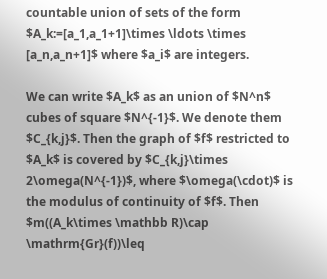countable union of sets of the form $A_k:=[a_1,a_1+1]\times \ldots \times [a_n,a_n+1]$ where $a_i$ are integers.

We can write $A_k$ as an union of $N^n$ cubes of square $N^{-1}$. We denote them $C_{k,j}$. Then the graph of $f$ restricted to $A_k$ is covered by $C_{k,j}\times 2\omega(N^{-1})$, where $\omega(\cdot)$ is the modulus of continuity of $f$. Then $m((A_k\times \mathbb R)\cap \mathrm{Gr}(f))\leq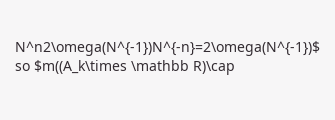N^n2\omega(N^{-1})N^{-n}=2\omega(N^{-1})$ so $m((A_k\times \mathbb R)\cap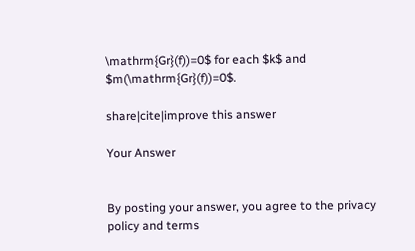\mathrm{Gr}(f))=0$ for each $k$ and $m(\mathrm{Gr}(f))=0$.

share|cite|improve this answer

Your Answer


By posting your answer, you agree to the privacy policy and terms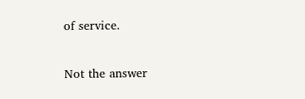of service.

Not the answer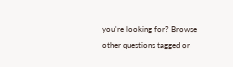you're looking for? Browse other questions tagged or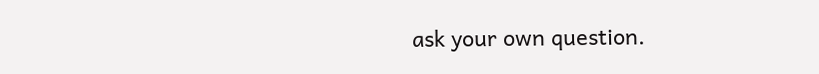ask your own question.